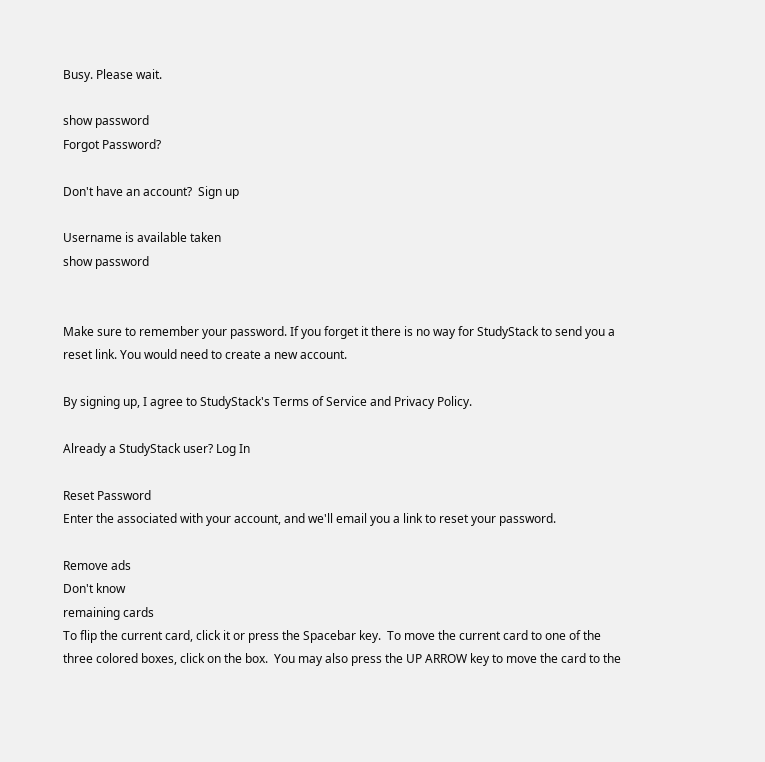Busy. Please wait.

show password
Forgot Password?

Don't have an account?  Sign up

Username is available taken
show password


Make sure to remember your password. If you forget it there is no way for StudyStack to send you a reset link. You would need to create a new account.

By signing up, I agree to StudyStack's Terms of Service and Privacy Policy.

Already a StudyStack user? Log In

Reset Password
Enter the associated with your account, and we'll email you a link to reset your password.

Remove ads
Don't know
remaining cards
To flip the current card, click it or press the Spacebar key.  To move the current card to one of the three colored boxes, click on the box.  You may also press the UP ARROW key to move the card to the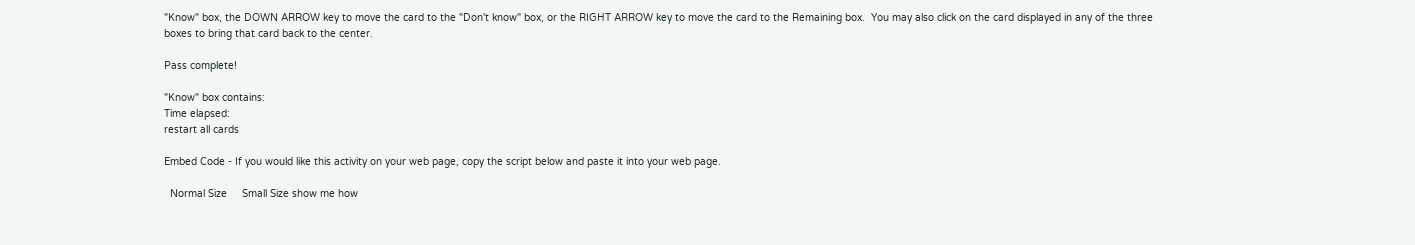"Know" box, the DOWN ARROW key to move the card to the "Don't know" box, or the RIGHT ARROW key to move the card to the Remaining box.  You may also click on the card displayed in any of the three boxes to bring that card back to the center.

Pass complete!

"Know" box contains:
Time elapsed:
restart all cards

Embed Code - If you would like this activity on your web page, copy the script below and paste it into your web page.

  Normal Size     Small Size show me how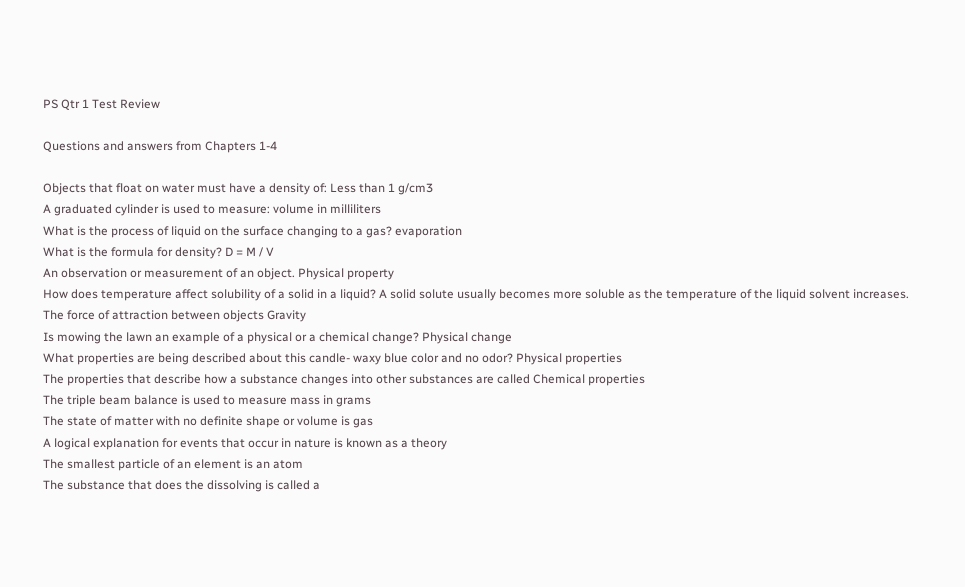PS Qtr 1 Test Review

Questions and answers from Chapters 1-4

Objects that float on water must have a density of: Less than 1 g/cm3
A graduated cylinder is used to measure: volume in milliliters
What is the process of liquid on the surface changing to a gas? evaporation
What is the formula for density? D = M / V
An observation or measurement of an object. Physical property
How does temperature affect solubility of a solid in a liquid? A solid solute usually becomes more soluble as the temperature of the liquid solvent increases.
The force of attraction between objects Gravity
Is mowing the lawn an example of a physical or a chemical change? Physical change
What properties are being described about this candle- waxy blue color and no odor? Physical properties
The properties that describe how a substance changes into other substances are called Chemical properties
The triple beam balance is used to measure mass in grams
The state of matter with no definite shape or volume is gas
A logical explanation for events that occur in nature is known as a theory
The smallest particle of an element is an atom
The substance that does the dissolving is called a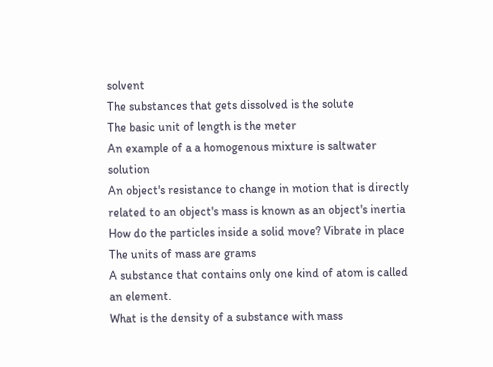solvent
The substances that gets dissolved is the solute
The basic unit of length is the meter
An example of a a homogenous mixture is saltwater solution
An object's resistance to change in motion that is directly related to an object's mass is known as an object's inertia
How do the particles inside a solid move? Vibrate in place
The units of mass are grams
A substance that contains only one kind of atom is called an element.
What is the density of a substance with mass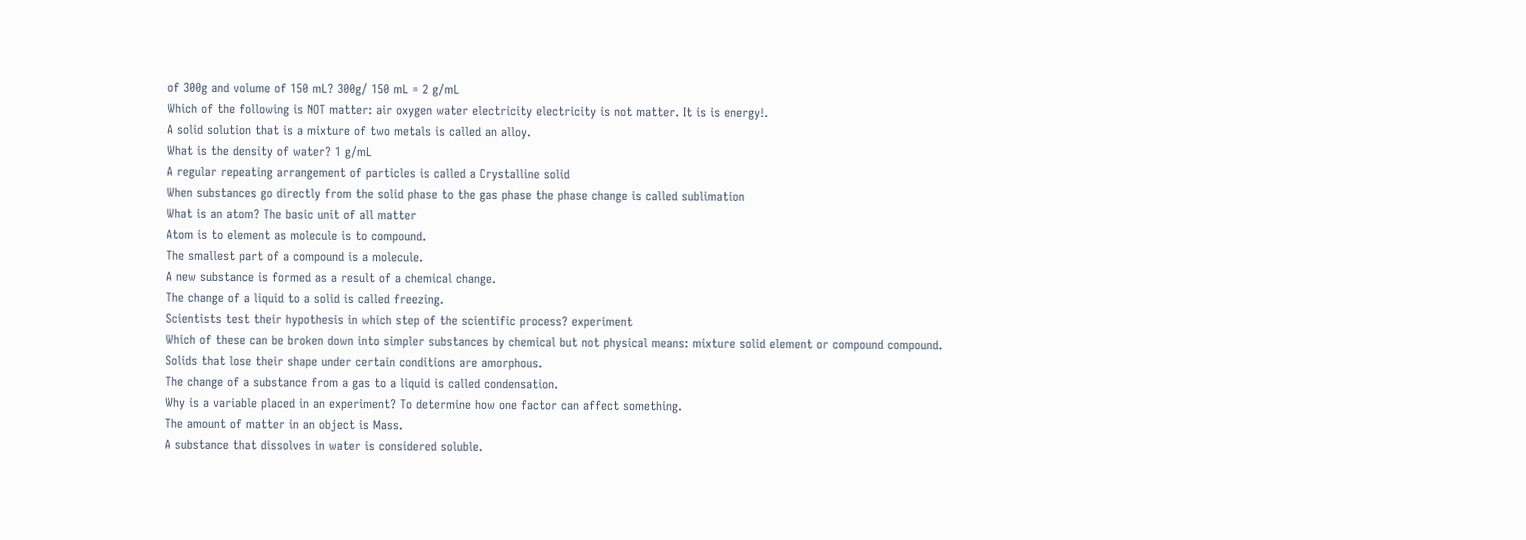of 300g and volume of 150 mL? 300g/ 150 mL = 2 g/mL
Which of the following is NOT matter: air oxygen water electricity electricity is not matter. It is is energy!.
A solid solution that is a mixture of two metals is called an alloy.
What is the density of water? 1 g/mL
A regular repeating arrangement of particles is called a Crystalline solid
When substances go directly from the solid phase to the gas phase the phase change is called sublimation
What is an atom? The basic unit of all matter
Atom is to element as molecule is to compound.
The smallest part of a compound is a molecule.
A new substance is formed as a result of a chemical change.
The change of a liquid to a solid is called freezing.
Scientists test their hypothesis in which step of the scientific process? experiment
Which of these can be broken down into simpler substances by chemical but not physical means: mixture solid element or compound compound.
Solids that lose their shape under certain conditions are amorphous.
The change of a substance from a gas to a liquid is called condensation.
Why is a variable placed in an experiment? To determine how one factor can affect something.
The amount of matter in an object is Mass.
A substance that dissolves in water is considered soluble.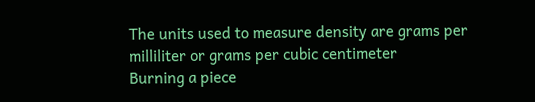The units used to measure density are grams per milliliter or grams per cubic centimeter
Burning a piece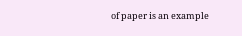of paper is an example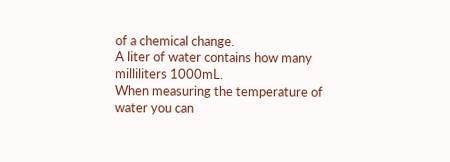of a chemical change.
A liter of water contains how many milliliters 1000mL.
When measuring the temperature of water you can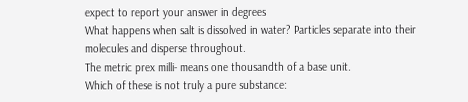expect to report your answer in degrees
What happens when salt is dissolved in water? Particles separate into their molecules and disperse throughout.
The metric prex milli- means one thousandth of a base unit.
Which of these is not truly a pure substance: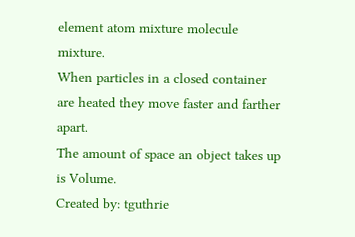element atom mixture molecule mixture.
When particles in a closed container are heated they move faster and farther apart.
The amount of space an object takes up is Volume.
Created by: tguthrie